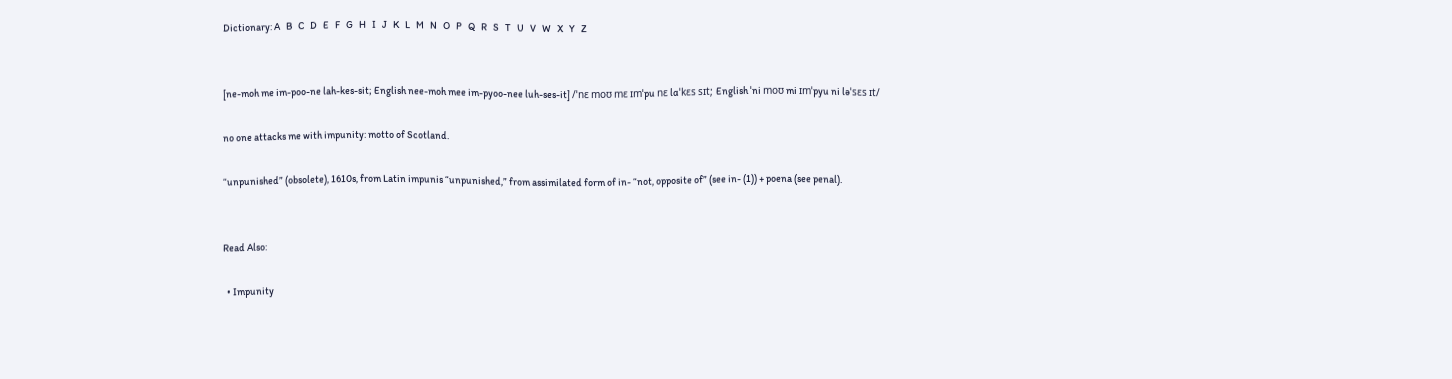Dictionary: A   B   C   D   E   F   G   H   I   J   K   L   M   N   O   P   Q   R   S   T   U   V   W   X   Y   Z


[ne-moh me im-poo-ne lah-kes-sit; English nee-moh mee im-pyoo-nee luh-ses-it] /ˈnɛ moʊ mɛ ɪmˈpu nɛ lɑˈkɛs sɪt; English ˈni moʊ mi ɪmˈpyu ni ləˈsɛs ɪt/

no one attacks me with impunity: motto of Scotland.

“unpunished” (obsolete), 1610s, from Latin impunis “unpunished,” from assimilated form of in- “not, opposite of” (see in- (1)) + poena (see penal).


Read Also:

  • Impunity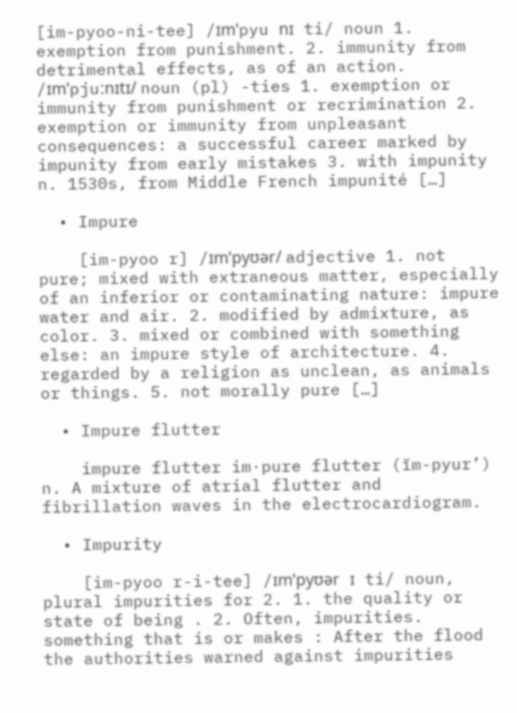[im-pyoo-ni-tee] /ɪmˈpyu nɪ ti/ noun 1. exemption from punishment. 2. immunity from detrimental effects, as of an action. /ɪmˈpjuːnɪtɪ/ noun (pl) -ties 1. exemption or immunity from punishment or recrimination 2. exemption or immunity from unpleasant consequences: a successful career marked by impunity from early mistakes 3. with impunity n. 1530s, from Middle French impunité […]

  • Impure

    [im-pyoo r] /ɪmˈpyʊər/ adjective 1. not pure; mixed with extraneous matter, especially of an inferior or contaminating nature: impure water and air. 2. modified by admixture, as color. 3. mixed or combined with something else: an impure style of architecture. 4. regarded by a religion as unclean, as animals or things. 5. not morally pure […]

  • Impure flutter

    impure flutter im·pure flutter (ĭm-pyur’) n. A mixture of atrial flutter and fibrillation waves in the electrocardiogram.

  • Impurity

    [im-pyoo r-i-tee] /ɪmˈpyʊər ɪ ti/ noun, plural impurities for 2. 1. the quality or state of being . 2. Often, impurities. something that is or makes : After the flood the authorities warned against impurities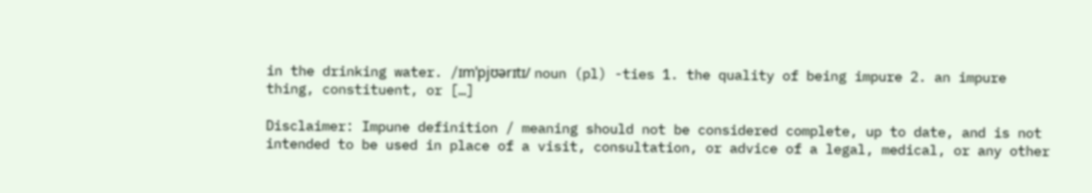in the drinking water. /ɪmˈpjʊərɪtɪ/ noun (pl) -ties 1. the quality of being impure 2. an impure thing, constituent, or […]

Disclaimer: Impune definition / meaning should not be considered complete, up to date, and is not intended to be used in place of a visit, consultation, or advice of a legal, medical, or any other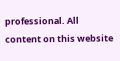professional. All content on this website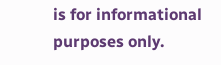is for informational purposes only.